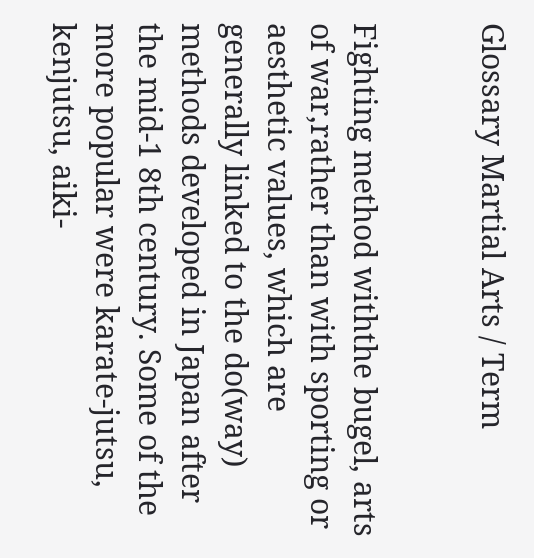Glossary Martial Arts / Term


Fighting method withthe bugel, arts of war,rather than with sporting or aesthetic values, which are generally linked to the do(way) methods developed in Japan after the mid-1 8th century. Some of the more popular were karate-jutsu, kenjutsu, aiki-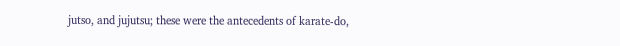jutso, and jujutsu; these were the antecedents of karate-do,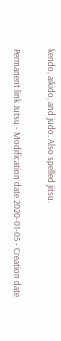kendo, aikido, and judo. Also spelled jitsu.

Permanent link Jutsu - Modification date 2020-01-05 - Creation date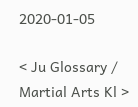2020-01-05

< Ju Glossary / Martial Arts Kl >